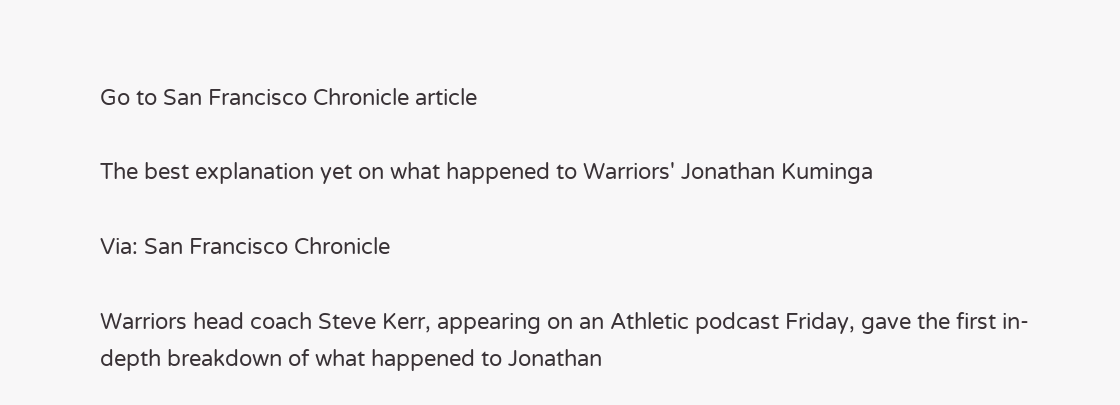Go to San Francisco Chronicle article

The best explanation yet on what happened to Warriors' Jonathan Kuminga

Via: San Francisco Chronicle

Warriors head coach Steve Kerr, appearing on an Athletic podcast Friday, gave the first in-depth breakdown of what happened to Jonathan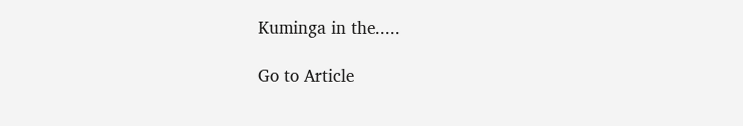Kuminga in the.....

Go to Article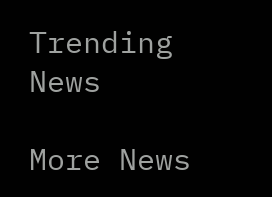Trending News

More News